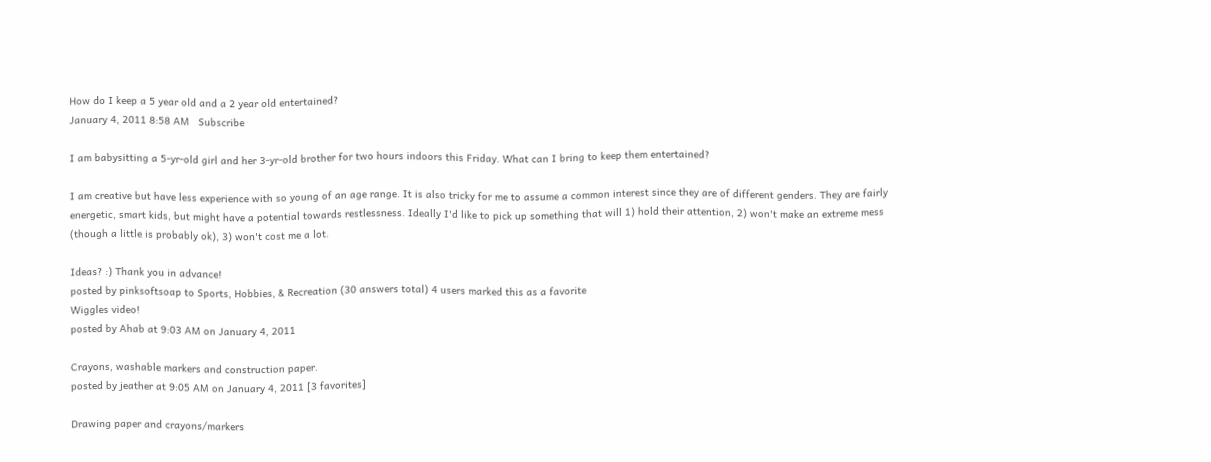How do I keep a 5 year old and a 2 year old entertained?
January 4, 2011 8:58 AM   Subscribe

I am babysitting a 5-yr-old girl and her 3-yr-old brother for two hours indoors this Friday. What can I bring to keep them entertained?

I am creative but have less experience with so young of an age range. It is also tricky for me to assume a common interest since they are of different genders. They are fairly energetic, smart kids, but might have a potential towards restlessness. Ideally I'd like to pick up something that will 1) hold their attention, 2) won't make an extreme mess (though a little is probably ok), 3) won't cost me a lot.

Ideas? :) Thank you in advance!
posted by pinksoftsoap to Sports, Hobbies, & Recreation (30 answers total) 4 users marked this as a favorite
Wiggles video!
posted by Ahab at 9:03 AM on January 4, 2011

Crayons, washable markers and construction paper.
posted by jeather at 9:05 AM on January 4, 2011 [3 favorites]

Drawing paper and crayons/markers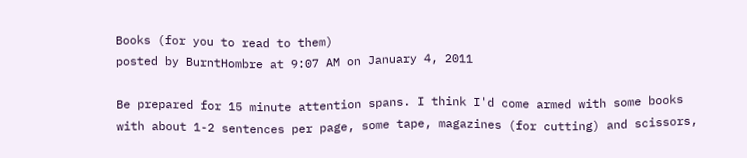Books (for you to read to them)
posted by BurntHombre at 9:07 AM on January 4, 2011

Be prepared for 15 minute attention spans. I think I'd come armed with some books with about 1-2 sentences per page, some tape, magazines (for cutting) and scissors,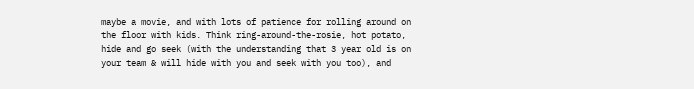maybe a movie, and with lots of patience for rolling around on the floor with kids. Think ring-around-the-rosie, hot potato, hide and go seek (with the understanding that 3 year old is on your team & will hide with you and seek with you too), and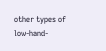other types of low-hand-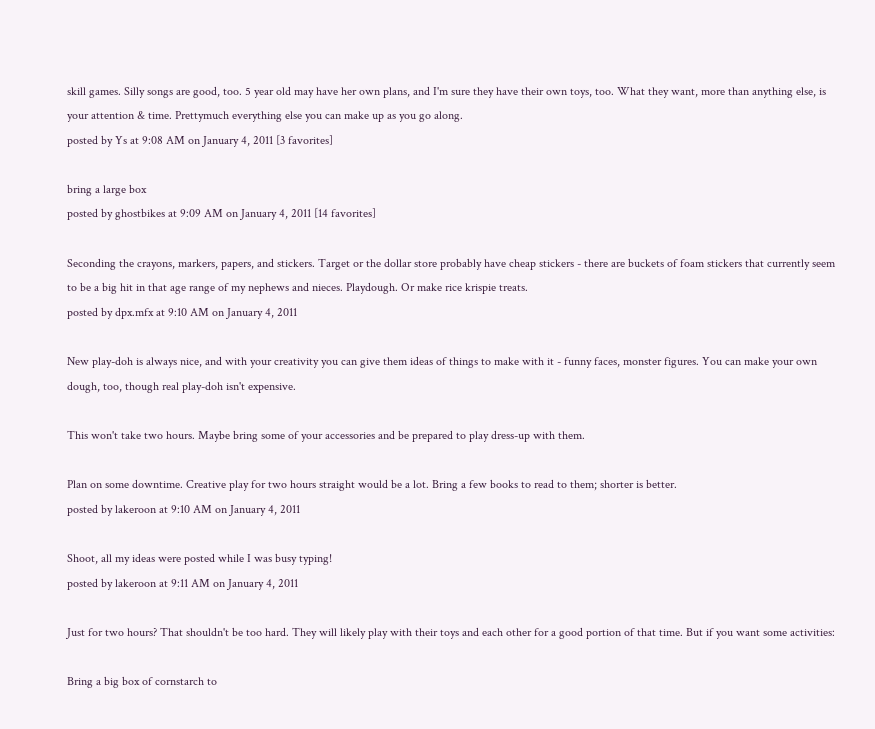skill games. Silly songs are good, too. 5 year old may have her own plans, and I'm sure they have their own toys, too. What they want, more than anything else, is your attention & time. Prettymuch everything else you can make up as you go along.
posted by Ys at 9:08 AM on January 4, 2011 [3 favorites]

bring a large box
posted by ghostbikes at 9:09 AM on January 4, 2011 [14 favorites]

Seconding the crayons, markers, papers, and stickers. Target or the dollar store probably have cheap stickers - there are buckets of foam stickers that currently seem to be a big hit in that age range of my nephews and nieces. Playdough. Or make rice krispie treats.
posted by dpx.mfx at 9:10 AM on January 4, 2011

New play-doh is always nice, and with your creativity you can give them ideas of things to make with it - funny faces, monster figures. You can make your own dough, too, though real play-doh isn't expensive.

This won't take two hours. Maybe bring some of your accessories and be prepared to play dress-up with them.

Plan on some downtime. Creative play for two hours straight would be a lot. Bring a few books to read to them; shorter is better.
posted by lakeroon at 9:10 AM on January 4, 2011

Shoot, all my ideas were posted while I was busy typing!
posted by lakeroon at 9:11 AM on January 4, 2011

Just for two hours? That shouldn't be too hard. They will likely play with their toys and each other for a good portion of that time. But if you want some activities:

Bring a big box of cornstarch to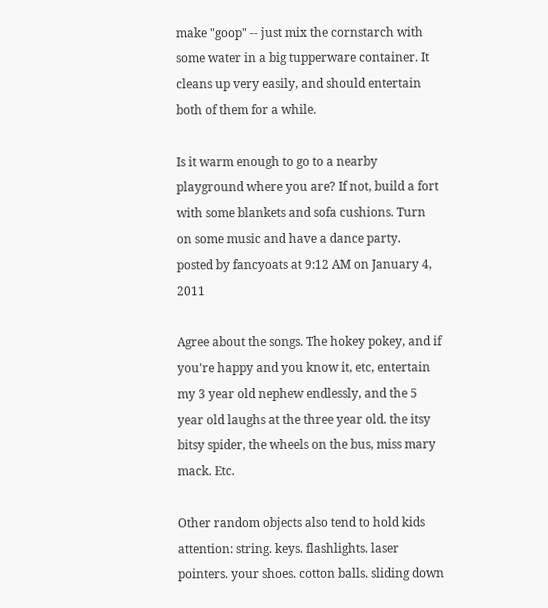make "goop" -- just mix the cornstarch with some water in a big tupperware container. It cleans up very easily, and should entertain both of them for a while.

Is it warm enough to go to a nearby playground where you are? If not, build a fort with some blankets and sofa cushions. Turn on some music and have a dance party.
posted by fancyoats at 9:12 AM on January 4, 2011

Agree about the songs. The hokey pokey, and if you're happy and you know it, etc, entertain my 3 year old nephew endlessly, and the 5 year old laughs at the three year old. the itsy bitsy spider, the wheels on the bus, miss mary mack. Etc.

Other random objects also tend to hold kids attention: string. keys. flashlights. laser pointers. your shoes. cotton balls. sliding down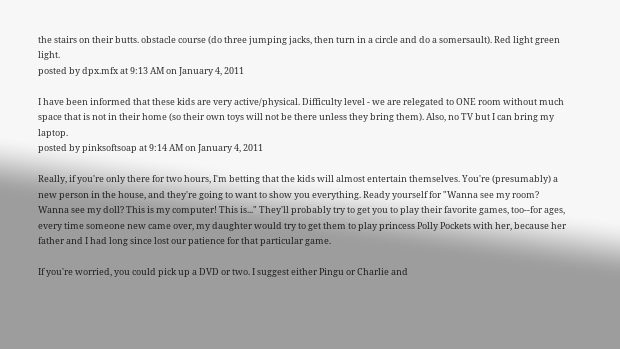the stairs on their butts. obstacle course (do three jumping jacks, then turn in a circle and do a somersault). Red light green light.
posted by dpx.mfx at 9:13 AM on January 4, 2011

I have been informed that these kids are very active/physical. Difficulty level - we are relegated to ONE room without much space that is not in their home (so their own toys will not be there unless they bring them). Also, no TV but I can bring my laptop.
posted by pinksoftsoap at 9:14 AM on January 4, 2011

Really, if you're only there for two hours, I'm betting that the kids will almost entertain themselves. You're (presumably) a new person in the house, and they're going to want to show you everything. Ready yourself for "Wanna see my room? Wanna see my doll? This is my computer! This is..." They'll probably try to get you to play their favorite games, too--for ages, every time someone new came over, my daughter would try to get them to play princess Polly Pockets with her, because her father and I had long since lost our patience for that particular game.

If you're worried, you could pick up a DVD or two. I suggest either Pingu or Charlie and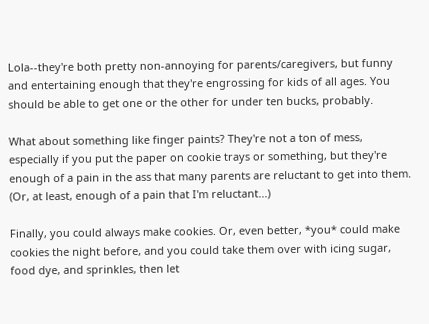Lola--they're both pretty non-annoying for parents/caregivers, but funny and entertaining enough that they're engrossing for kids of all ages. You should be able to get one or the other for under ten bucks, probably.

What about something like finger paints? They're not a ton of mess, especially if you put the paper on cookie trays or something, but they're enough of a pain in the ass that many parents are reluctant to get into them. (Or, at least, enough of a pain that I'm reluctant...)

Finally, you could always make cookies. Or, even better, *you* could make cookies the night before, and you could take them over with icing sugar, food dye, and sprinkles, then let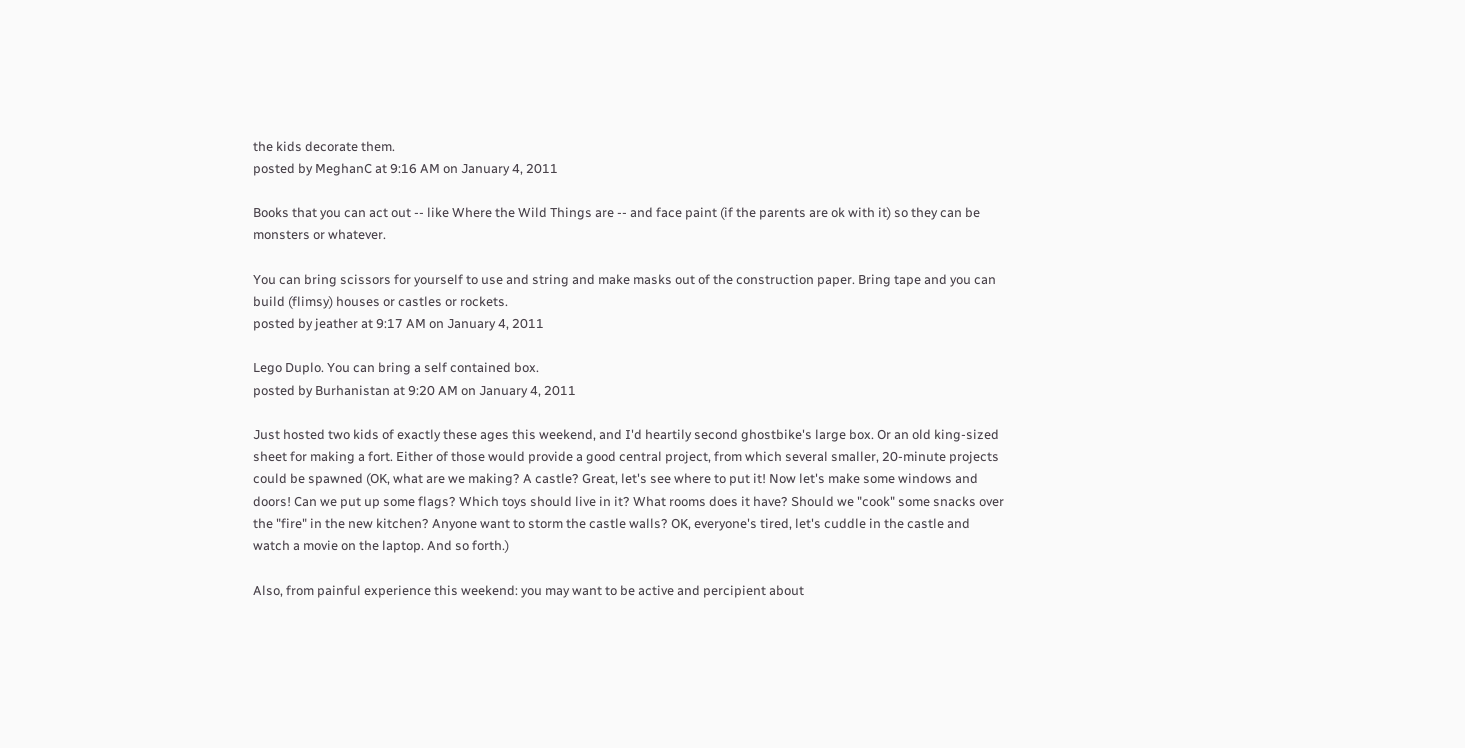the kids decorate them.
posted by MeghanC at 9:16 AM on January 4, 2011

Books that you can act out -- like Where the Wild Things are -- and face paint (if the parents are ok with it) so they can be monsters or whatever.

You can bring scissors for yourself to use and string and make masks out of the construction paper. Bring tape and you can build (flimsy) houses or castles or rockets.
posted by jeather at 9:17 AM on January 4, 2011

Lego Duplo. You can bring a self contained box.
posted by Burhanistan at 9:20 AM on January 4, 2011

Just hosted two kids of exactly these ages this weekend, and I'd heartily second ghostbike's large box. Or an old king-sized sheet for making a fort. Either of those would provide a good central project, from which several smaller, 20-minute projects could be spawned (OK, what are we making? A castle? Great, let's see where to put it! Now let's make some windows and doors! Can we put up some flags? Which toys should live in it? What rooms does it have? Should we "cook" some snacks over the "fire" in the new kitchen? Anyone want to storm the castle walls? OK, everyone's tired, let's cuddle in the castle and watch a movie on the laptop. And so forth.)

Also, from painful experience this weekend: you may want to be active and percipient about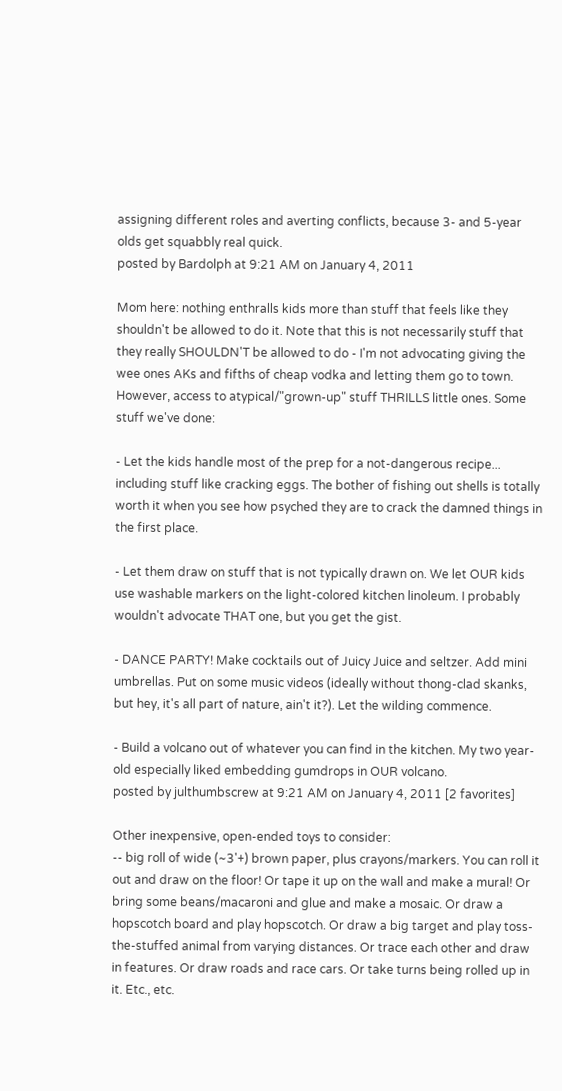assigning different roles and averting conflicts, because 3- and 5-year olds get squabbly real quick.
posted by Bardolph at 9:21 AM on January 4, 2011

Mom here: nothing enthralls kids more than stuff that feels like they shouldn't be allowed to do it. Note that this is not necessarily stuff that they really SHOULDN'T be allowed to do - I'm not advocating giving the wee ones AKs and fifths of cheap vodka and letting them go to town. However, access to atypical/"grown-up" stuff THRILLS little ones. Some stuff we've done:

- Let the kids handle most of the prep for a not-dangerous recipe... including stuff like cracking eggs. The bother of fishing out shells is totally worth it when you see how psyched they are to crack the damned things in the first place.

- Let them draw on stuff that is not typically drawn on. We let OUR kids use washable markers on the light-colored kitchen linoleum. I probably wouldn't advocate THAT one, but you get the gist.

- DANCE PARTY! Make cocktails out of Juicy Juice and seltzer. Add mini umbrellas. Put on some music videos (ideally without thong-clad skanks, but hey, it's all part of nature, ain't it?). Let the wilding commence.

- Build a volcano out of whatever you can find in the kitchen. My two year-old especially liked embedding gumdrops in OUR volcano.
posted by julthumbscrew at 9:21 AM on January 4, 2011 [2 favorites]

Other inexpensive, open-ended toys to consider:
-- big roll of wide (~3'+) brown paper, plus crayons/markers. You can roll it out and draw on the floor! Or tape it up on the wall and make a mural! Or bring some beans/macaroni and glue and make a mosaic. Or draw a hopscotch board and play hopscotch. Or draw a big target and play toss-the-stuffed animal from varying distances. Or trace each other and draw in features. Or draw roads and race cars. Or take turns being rolled up in it. Etc., etc.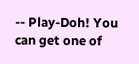-- Play-Doh! You can get one of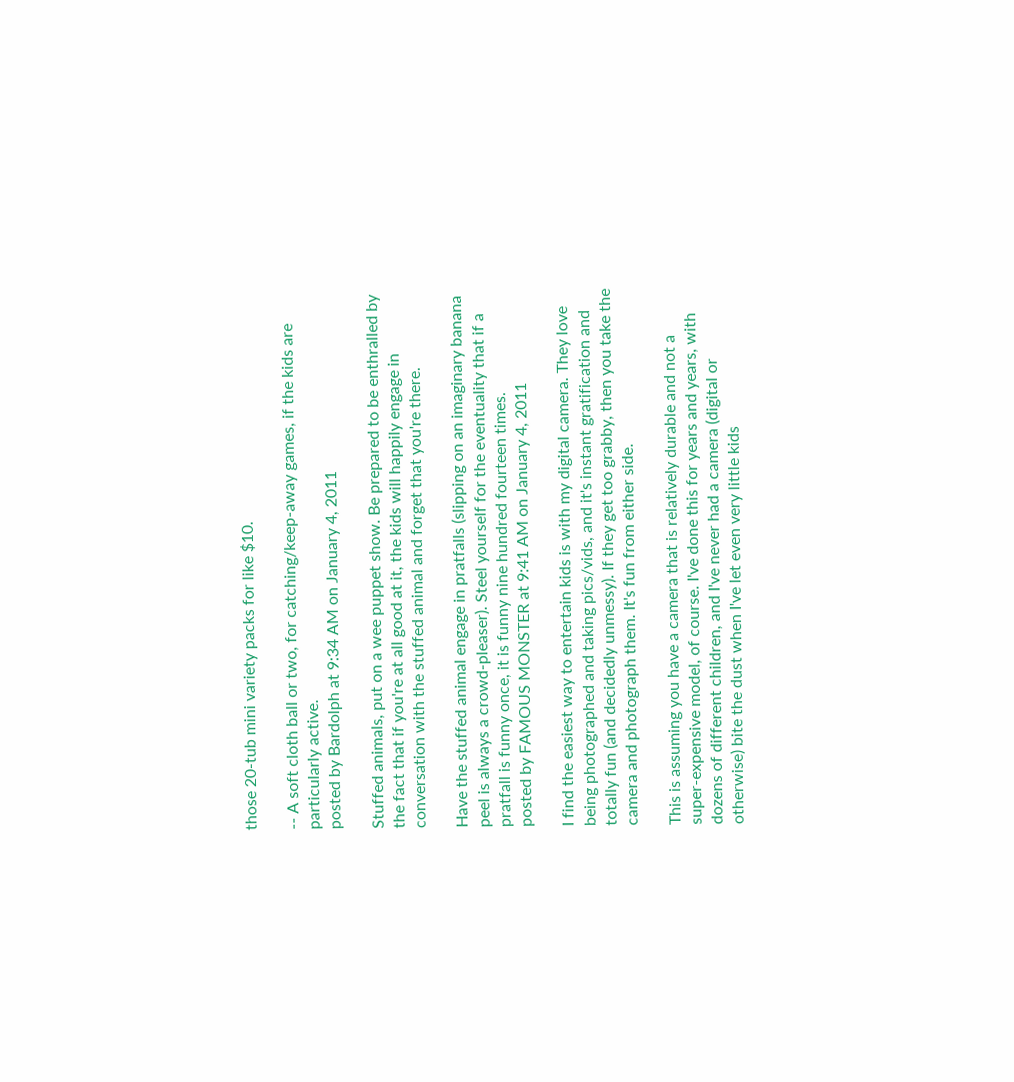those 20-tub mini variety packs for like $10.

-- A soft cloth ball or two, for catching/keep-away games, if the kids are particularly active.
posted by Bardolph at 9:34 AM on January 4, 2011

Stuffed animals, put on a wee puppet show. Be prepared to be enthralled by the fact that if you're at all good at it, the kids will happily engage in conversation with the stuffed animal and forget that you're there.

Have the stuffed animal engage in pratfalls (slipping on an imaginary banana peel is always a crowd-pleaser). Steel yourself for the eventuality that if a pratfall is funny once, it is funny nine hundred fourteen times.
posted by FAMOUS MONSTER at 9:41 AM on January 4, 2011

I find the easiest way to entertain kids is with my digital camera. They love being photographed and taking pics/vids, and it's instant gratification and totally fun (and decidedly unmessy). If they get too grabby, then you take the camera and photograph them. It's fun from either side.

This is assuming you have a camera that is relatively durable and not a super-expensive model, of course. I've done this for years and years, with dozens of different children, and I've never had a camera (digital or otherwise) bite the dust when I've let even very little kids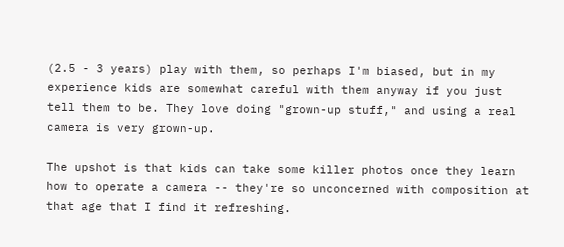(2.5 - 3 years) play with them, so perhaps I'm biased, but in my experience kids are somewhat careful with them anyway if you just tell them to be. They love doing "grown-up stuff," and using a real camera is very grown-up.

The upshot is that kids can take some killer photos once they learn how to operate a camera -- they're so unconcerned with composition at that age that I find it refreshing.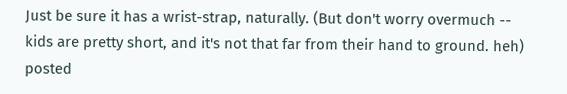Just be sure it has a wrist-strap, naturally. (But don't worry overmuch -- kids are pretty short, and it's not that far from their hand to ground. heh)
posted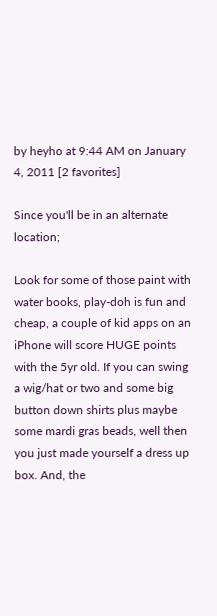by heyho at 9:44 AM on January 4, 2011 [2 favorites]

Since you'll be in an alternate location;

Look for some of those paint with water books, play-doh is fun and cheap, a couple of kid apps on an iPhone will score HUGE points with the 5yr old. If you can swing a wig/hat or two and some big button down shirts plus maybe some mardi gras beads, well then you just made yourself a dress up box. And, the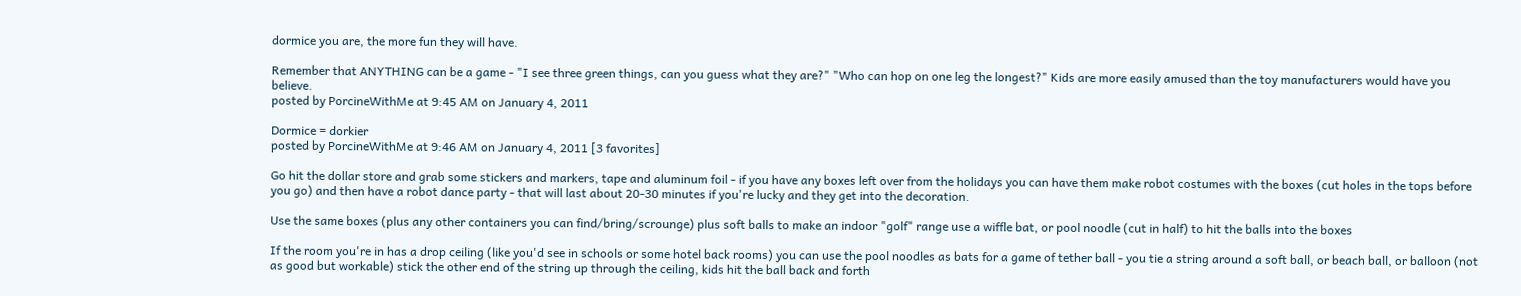dormice you are, the more fun they will have.

Remember that ANYTHING can be a game - "I see three green things, can you guess what they are?" "Who can hop on one leg the longest?" Kids are more easily amused than the toy manufacturers would have you believe.
posted by PorcineWithMe at 9:45 AM on January 4, 2011

Dormice = dorkier
posted by PorcineWithMe at 9:46 AM on January 4, 2011 [3 favorites]

Go hit the dollar store and grab some stickers and markers, tape and aluminum foil - if you have any boxes left over from the holidays you can have them make robot costumes with the boxes (cut holes in the tops before you go) and then have a robot dance party - that will last about 20-30 minutes if you're lucky and they get into the decoration.

Use the same boxes (plus any other containers you can find/bring/scrounge) plus soft balls to make an indoor "golf" range use a wiffle bat, or pool noodle (cut in half) to hit the balls into the boxes

If the room you're in has a drop ceiling (like you'd see in schools or some hotel back rooms) you can use the pool noodles as bats for a game of tether ball - you tie a string around a soft ball, or beach ball, or balloon (not as good but workable) stick the other end of the string up through the ceiling, kids hit the ball back and forth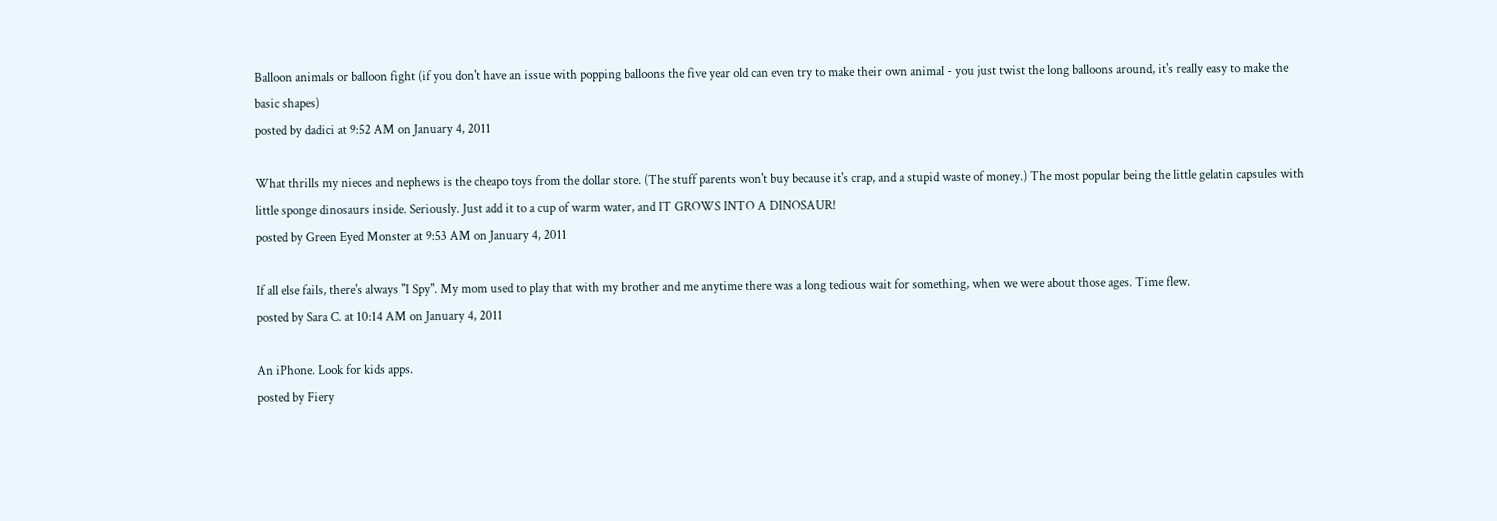Balloon animals or balloon fight (if you don't have an issue with popping balloons the five year old can even try to make their own animal - you just twist the long balloons around, it's really easy to make the basic shapes)
posted by dadici at 9:52 AM on January 4, 2011

What thrills my nieces and nephews is the cheapo toys from the dollar store. (The stuff parents won't buy because it's crap, and a stupid waste of money.) The most popular being the little gelatin capsules with little sponge dinosaurs inside. Seriously. Just add it to a cup of warm water, and IT GROWS INTO A DINOSAUR!
posted by Green Eyed Monster at 9:53 AM on January 4, 2011

If all else fails, there's always "I Spy". My mom used to play that with my brother and me anytime there was a long tedious wait for something, when we were about those ages. Time flew.
posted by Sara C. at 10:14 AM on January 4, 2011

An iPhone. Look for kids apps.
posted by Fiery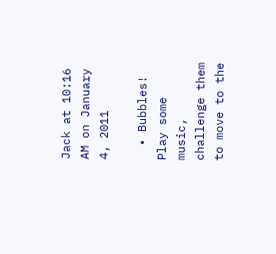Jack at 10:16 AM on January 4, 2011

  • Bubbles! Play some music, challenge them to move to the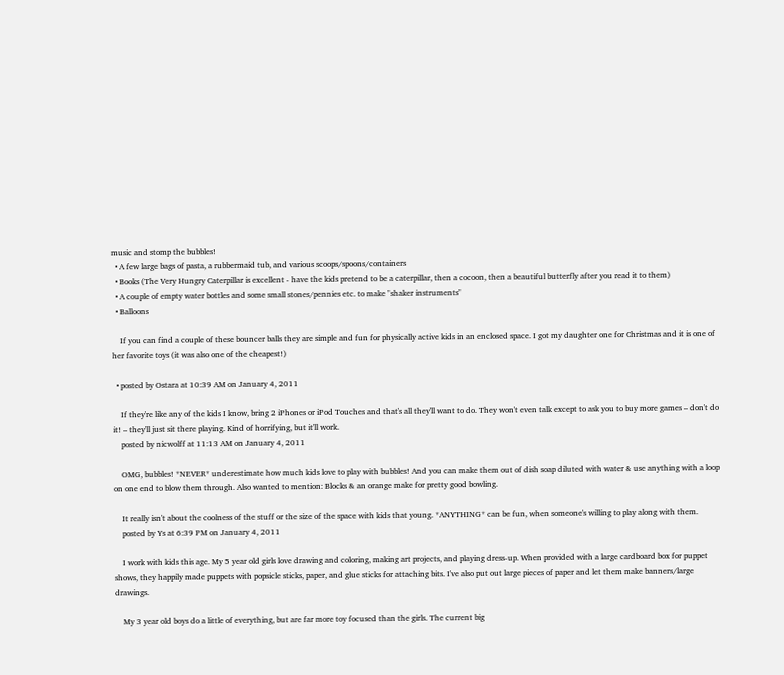music and stomp the bubbles!
  • A few large bags of pasta, a rubbermaid tub, and various scoops/spoons/containers
  • Books (The Very Hungry Caterpillar is excellent - have the kids pretend to be a caterpillar, then a cocoon, then a beautiful butterfly after you read it to them)
  • A couple of empty water bottles and some small stones/pennies etc. to make "shaker instruments"
  • Balloons

    If you can find a couple of these bouncer balls they are simple and fun for physically active kids in an enclosed space. I got my daughter one for Christmas and it is one of her favorite toys (it was also one of the cheapest!)

  • posted by Ostara at 10:39 AM on January 4, 2011

    If they're like any of the kids I know, bring 2 iPhones or iPod Touches and that's all they'll want to do. They won't even talk except to ask you to buy more games – don't do it! – they'll just sit there playing. Kind of horrifying, but it'll work.
    posted by nicwolff at 11:13 AM on January 4, 2011

    OMG, bubbles! *NEVER* underestimate how much kids love to play with bubbles! And you can make them out of dish soap diluted with water & use anything with a loop on one end to blow them through. Also wanted to mention: Blocks & an orange make for pretty good bowling.

    It really isn't about the coolness of the stuff or the size of the space with kids that young. *ANYTHING* can be fun, when someone's willing to play along with them.
    posted by Ys at 6:39 PM on January 4, 2011

    I work with kids this age. My 5 year old girls love drawing and coloring, making art projects, and playing dress-up. When provided with a large cardboard box for puppet shows, they happily made puppets with popsicle sticks, paper, and glue sticks for attaching bits. I've also put out large pieces of paper and let them make banners/large drawings.

    My 3 year old boys do a little of everything, but are far more toy focused than the girls. The current big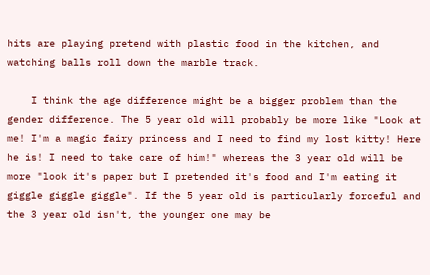hits are playing pretend with plastic food in the kitchen, and watching balls roll down the marble track.

    I think the age difference might be a bigger problem than the gender difference. The 5 year old will probably be more like "Look at me! I'm a magic fairy princess and I need to find my lost kitty! Here he is! I need to take care of him!" whereas the 3 year old will be more "look it's paper but I pretended it's food and I'm eating it giggle giggle giggle". If the 5 year old is particularly forceful and the 3 year old isn't, the younger one may be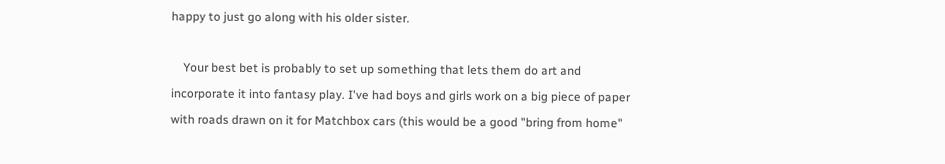happy to just go along with his older sister.

    Your best bet is probably to set up something that lets them do art and incorporate it into fantasy play. I've had boys and girls work on a big piece of paper with roads drawn on it for Matchbox cars (this would be a good "bring from home"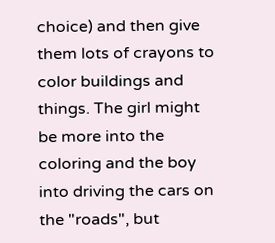choice) and then give them lots of crayons to color buildings and things. The girl might be more into the coloring and the boy into driving the cars on the "roads", but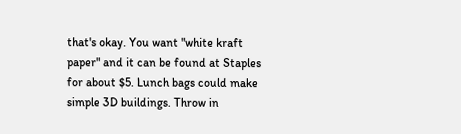that's okay. You want "white kraft paper" and it can be found at Staples for about $5. Lunch bags could make simple 3D buildings. Throw in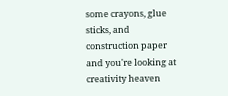some crayons, glue sticks, and construction paper and you're looking at creativity heaven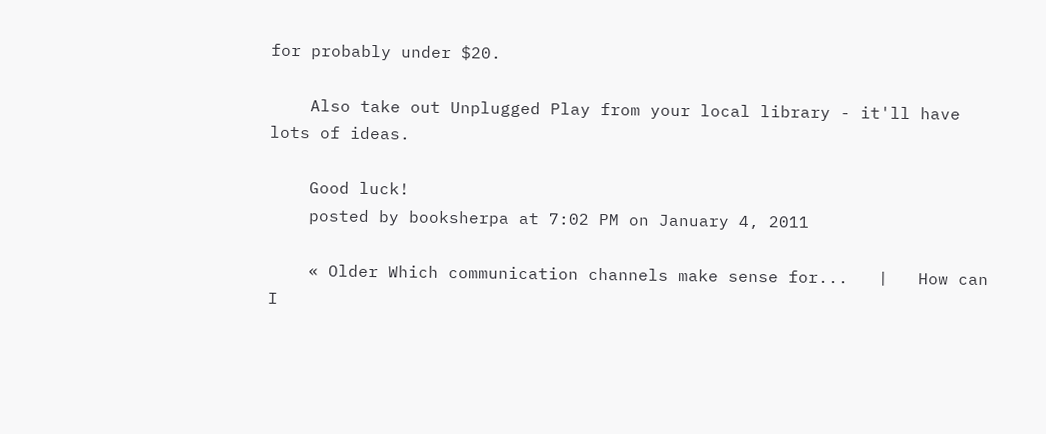for probably under $20.

    Also take out Unplugged Play from your local library - it'll have lots of ideas.

    Good luck!
    posted by booksherpa at 7:02 PM on January 4, 2011

    « Older Which communication channels make sense for...   |   How can I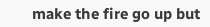make the fire go up but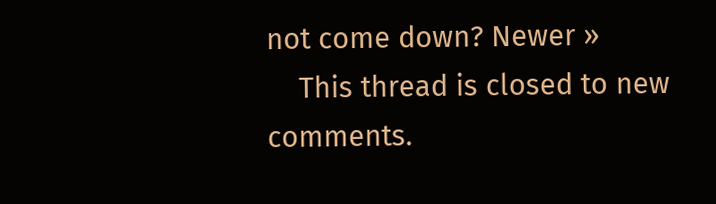not come down? Newer »
    This thread is closed to new comments.